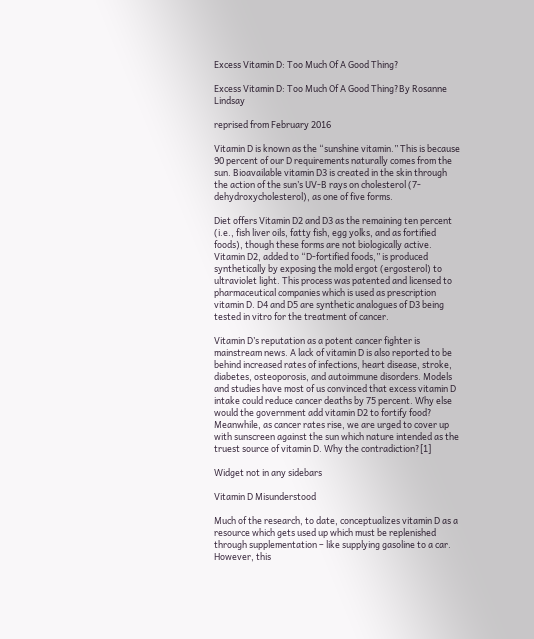Excess Vitamin D: Too Much Of A Good Thing?

Excess Vitamin D: Too Much Of A Good Thing?By Rosanne Lindsay

reprised from February 2016

Vitamin D is known as the “sunshine vitamin.” This is because 90 percent of our D requirements naturally comes from the sun. Bioavailable vitamin D3 is created in the skin through the action of the sun’s UV-B rays on cholesterol (7-dehydroxycholesterol), as one of five forms.

Diet offers Vitamin D2 and D3 as the remaining ten percent (i.e., fish liver oils, fatty fish, egg yolks, and as fortified foods), though these forms are not biologically active. Vitamin D2, added to “D-fortified foods,” is produced synthetically by exposing the mold ergot (ergosterol) to ultraviolet light. This process was patented and licensed to pharmaceutical companies which is used as prescription vitamin D. D4 and D5 are synthetic analogues of D3 being tested in vitro for the treatment of cancer.

Vitamin D’s reputation as a potent cancer fighter is mainstream news. A lack of vitamin D is also reported to be behind increased rates of infections, heart disease, stroke, diabetes, osteoporosis, and autoimmune disorders. Models and studies have most of us convinced that excess vitamin D intake could reduce cancer deaths by 75 percent. Why else would the government add vitamin D2 to fortify food?  Meanwhile, as cancer rates rise, we are urged to cover up with sunscreen against the sun which nature intended as the truest source of vitamin D. Why the contradiction?[1]

Widget not in any sidebars

Vitamin D Misunderstood

Much of the research, to date, conceptualizes vitamin D as a resource which gets used up which must be replenished through supplementation – like supplying gasoline to a car. However, this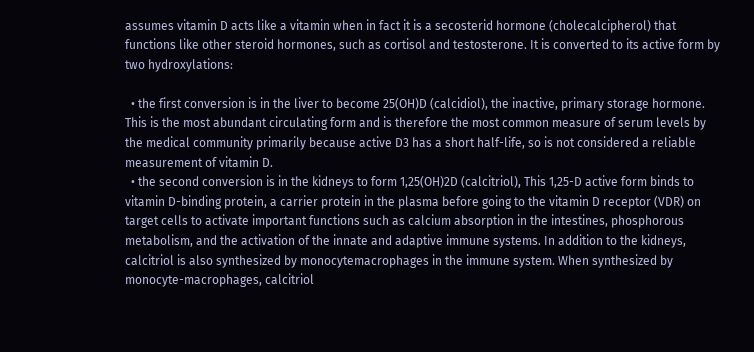assumes vitamin D acts like a vitamin when in fact it is a secosterid hormone (cholecalcipherol) that functions like other steroid hormones, such as cortisol and testosterone. It is converted to its active form by two hydroxylations:

  • the first conversion is in the liver to become 25(OH)D (calcidiol), the inactive, primary storage hormone. This is the most abundant circulating form and is therefore the most common measure of serum levels by the medical community primarily because active D3 has a short half-life, so is not considered a reliable measurement of vitamin D.
  • the second conversion is in the kidneys to form 1,25(OH)2D (calcitriol), This 1,25-D active form binds to  vitamin D-binding protein, a carrier protein in the plasma before going to the vitamin D receptor (VDR) on target cells to activate important functions such as calcium absorption in the intestines, phosphorous metabolism, and the activation of the innate and adaptive immune systems. In addition to the kidneys, calcitriol is also synthesized by monocytemacrophages in the immune system. When synthesized by monocyte-macrophages, calcitriol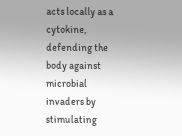acts locally as a cytokine, defending the body against microbial invaders by stimulating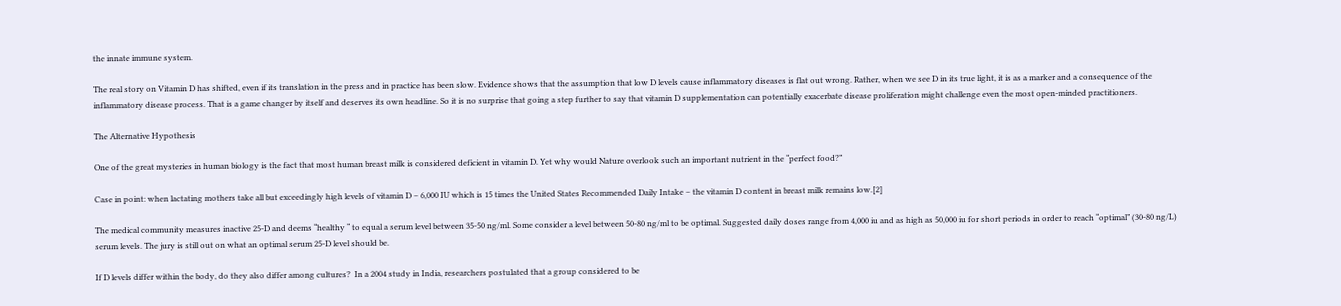the innate immune system.

The real story on Vitamin D has shifted, even if its translation in the press and in practice has been slow. Evidence shows that the assumption that low D levels cause inflammatory diseases is flat out wrong. Rather, when we see D in its true light, it is as a marker and a consequence of the inflammatory disease process. That is a game changer by itself and deserves its own headline. So it is no surprise that going a step further to say that vitamin D supplementation can potentially exacerbate disease proliferation might challenge even the most open-minded practitioners.

The Alternative Hypothesis

One of the great mysteries in human biology is the fact that most human breast milk is considered deficient in vitamin D. Yet why would Nature overlook such an important nutrient in the “perfect food?”

Case in point: when lactating mothers take all but exceedingly high levels of vitamin D – 6,000 IU which is 15 times the United States Recommended Daily Intake – the vitamin D content in breast milk remains low.[2]

The medical community measures inactive 25-D and deems “healthy “ to equal a serum level between 35-50 ng/ml. Some consider a level between 50-80 ng/ml to be optimal. Suggested daily doses range from 4,000 iu and as high as 50,000 iu for short periods in order to reach “optimal” (30-80 ng/L) serum levels. The jury is still out on what an optimal serum 25-D level should be.

If D levels differ within the body, do they also differ among cultures?  In a 2004 study in India, researchers postulated that a group considered to be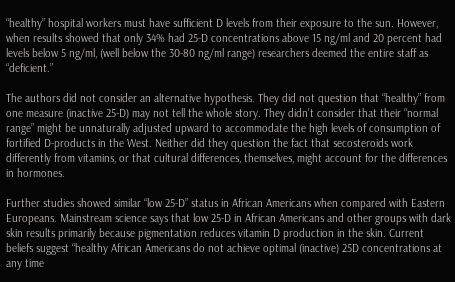“healthy” hospital workers must have sufficient D levels from their exposure to the sun. However, when results showed that only 34% had 25-D concentrations above 15 ng/ml and 20 percent had levels below 5 ng/ml, (well below the 30-80 ng/ml range) researchers deemed the entire staff as “deficient.”

The authors did not consider an alternative hypothesis. They did not question that “healthy” from one measure (inactive 25-D) may not tell the whole story. They didn’t consider that their “normal range” might be unnaturally adjusted upward to accommodate the high levels of consumption of fortified D-products in the West. Neither did they question the fact that secosteroids work differently from vitamins, or that cultural differences, themselves, might account for the differences in hormones.

Further studies showed similar “low 25-D” status in African Americans when compared with Eastern Europeans. Mainstream science says that low 25-D in African Americans and other groups with dark skin results primarily because pigmentation reduces vitamin D production in the skin. Current beliefs suggest “healthy African Americans do not achieve optimal (inactive) 25D concentrations at any time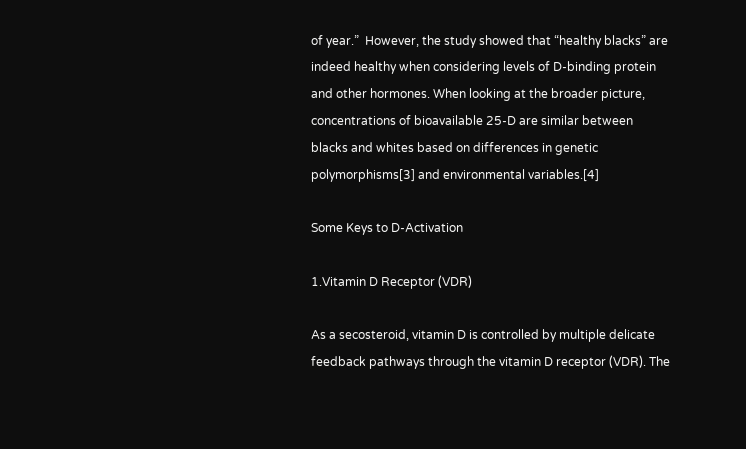of year.”  However, the study showed that “healthy blacks” are indeed healthy when considering levels of D-binding protein and other hormones. When looking at the broader picture, concentrations of bioavailable 25-D are similar between blacks and whites based on differences in genetic polymorphisms[3] and environmental variables.[4]

Some Keys to D-Activation

1.Vitamin D Receptor (VDR)

As a secosteroid, vitamin D is controlled by multiple delicate feedback pathways through the vitamin D receptor (VDR). The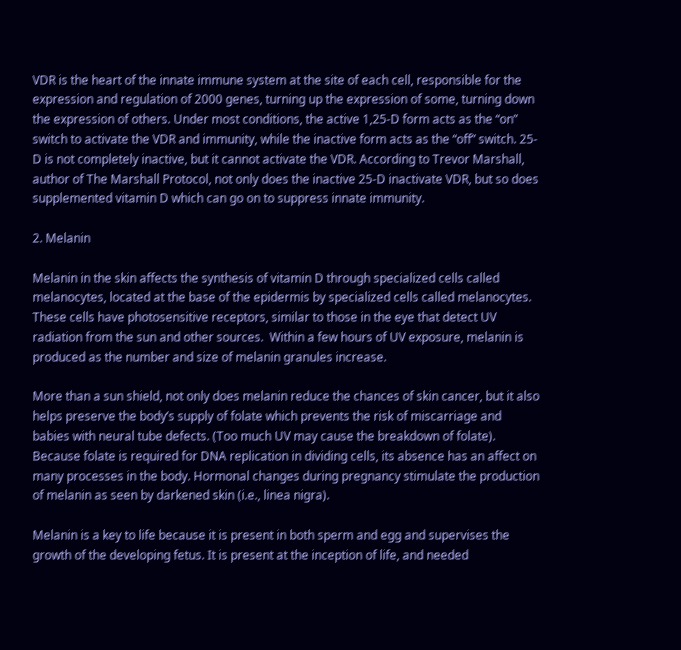VDR is the heart of the innate immune system at the site of each cell, responsible for the expression and regulation of 2000 genes, turning up the expression of some, turning down the expression of others. Under most conditions, the active 1,25-D form acts as the “on” switch to activate the VDR and immunity, while the inactive form acts as the “off” switch. 25-D is not completely inactive, but it cannot activate the VDR. According to Trevor Marshall, author of The Marshall Protocol, not only does the inactive 25-D inactivate VDR, but so does supplemented vitamin D which can go on to suppress innate immunity.

2. Melanin

Melanin in the skin affects the synthesis of vitamin D through specialized cells called melanocytes, located at the base of the epidermis by specialized cells called melanocytes. These cells have photosensitive receptors, similar to those in the eye that detect UV radiation from the sun and other sources.  Within a few hours of UV exposure, melanin is produced as the number and size of melanin granules increase.

More than a sun shield, not only does melanin reduce the chances of skin cancer, but it also helps preserve the body’s supply of folate which prevents the risk of miscarriage and babies with neural tube defects. (Too much UV may cause the breakdown of folate). Because folate is required for DNA replication in dividing cells, its absence has an affect on many processes in the body. Hormonal changes during pregnancy stimulate the production of melanin as seen by darkened skin (i.e., linea nigra).

Melanin is a key to life because it is present in both sperm and egg and supervises the growth of the developing fetus. It is present at the inception of life, and needed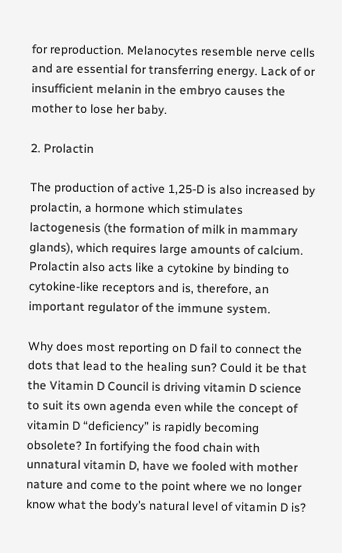for reproduction. Melanocytes resemble nerve cells and are essential for transferring energy. Lack of or insufficient melanin in the embryo causes the mother to lose her baby.

2. Prolactin

The production of active 1,25-D is also increased by prolactin, a hormone which stimulates lactogenesis (the formation of milk in mammary glands), which requires large amounts of calcium. Prolactin also acts like a cytokine by binding to cytokine-like receptors and is, therefore, an important regulator of the immune system.

Why does most reporting on D fail to connect the dots that lead to the healing sun? Could it be that the Vitamin D Council is driving vitamin D science to suit its own agenda even while the concept of vitamin D “deficiency” is rapidly becoming obsolete? In fortifying the food chain with unnatural vitamin D, have we fooled with mother nature and come to the point where we no longer know what the body’s natural level of vitamin D is?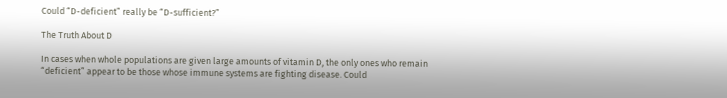Could “D-deficient” really be “D-sufficient?”

The Truth About D

In cases when whole populations are given large amounts of vitamin D, the only ones who remain “deficient” appear to be those whose immune systems are fighting disease. Could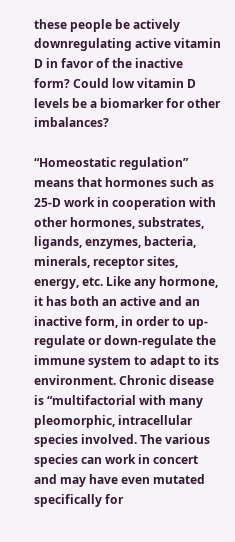these people be actively downregulating active vitamin D in favor of the inactive form? Could low vitamin D levels be a biomarker for other imbalances?

“Homeostatic regulation” means that hormones such as 25-D work in cooperation with other hormones, substrates, ligands, enzymes, bacteria, minerals, receptor sites, energy, etc. Like any hormone, it has both an active and an inactive form, in order to up-regulate or down-regulate the immune system to adapt to its environment. Chronic disease is “multifactorial with many pleomorphic, intracellular species involved. The various species can work in concert and may have even mutated specifically for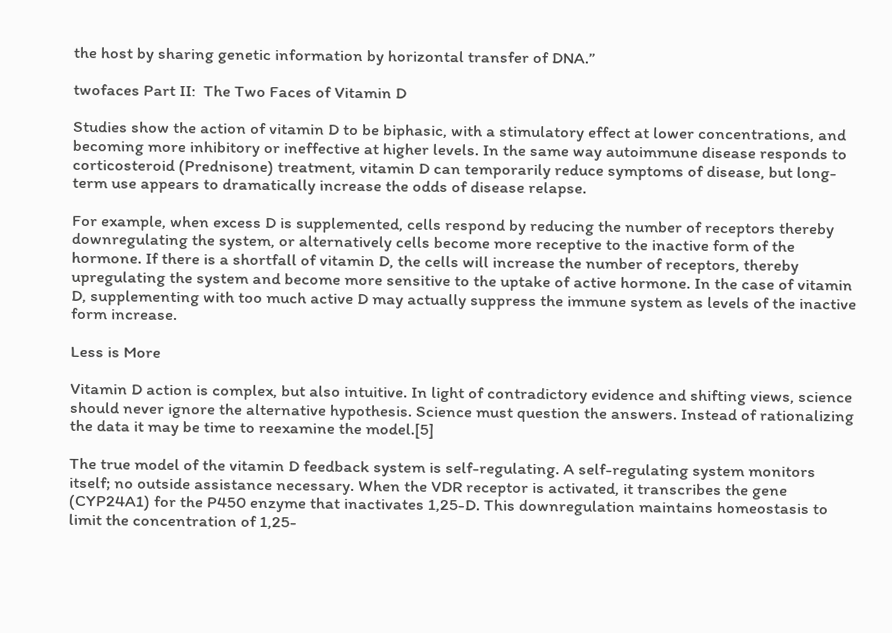the host by sharing genetic information by horizontal transfer of DNA.”

twofaces Part II:  The Two Faces of Vitamin D

Studies show the action of vitamin D to be biphasic, with a stimulatory effect at lower concentrations, and becoming more inhibitory or ineffective at higher levels. In the same way autoimmune disease responds to corticosteroid (Prednisone) treatment, vitamin D can temporarily reduce symptoms of disease, but long-term use appears to dramatically increase the odds of disease relapse.

For example, when excess D is supplemented, cells respond by reducing the number of receptors thereby downregulating the system, or alternatively cells become more receptive to the inactive form of the hormone. If there is a shortfall of vitamin D, the cells will increase the number of receptors, thereby upregulating the system and become more sensitive to the uptake of active hormone. In the case of vitamin D, supplementing with too much active D may actually suppress the immune system as levels of the inactive form increase.

Less is More

Vitamin D action is complex, but also intuitive. In light of contradictory evidence and shifting views, science should never ignore the alternative hypothesis. Science must question the answers. Instead of rationalizing the data it may be time to reexamine the model.[5]

The true model of the vitamin D feedback system is self-regulating. A self-regulating system monitors itself; no outside assistance necessary. When the VDR receptor is activated, it transcribes the gene (CYP24A1) for the P450 enzyme that inactivates 1,25-D. This downregulation maintains homeostasis to limit the concentration of 1,25-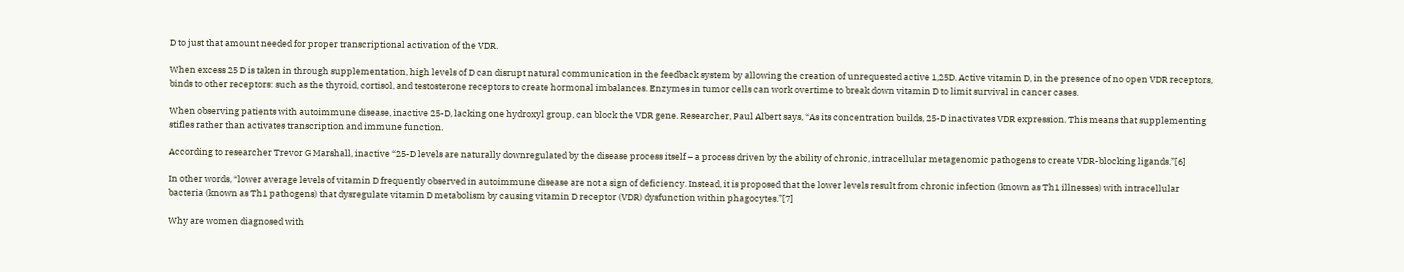D to just that amount needed for proper transcriptional activation of the VDR.

When excess 25 D is taken in through supplementation, high levels of D can disrupt natural communication in the feedback system by allowing the creation of unrequested active 1,25D. Active vitamin D, in the presence of no open VDR receptors, binds to other receptors: such as the thyroid, cortisol, and testosterone receptors to create hormonal imbalances. Enzymes in tumor cells can work overtime to break down vitamin D to limit survival in cancer cases.

When observing patients with autoimmune disease, inactive 25-D, lacking one hydroxyl group, can block the VDR gene. Researcher, Paul Albert says, “As its concentration builds, 25-D inactivates VDR expression. This means that supplementing stifles rather than activates transcription and immune function.

According to researcher Trevor G Marshall, inactive “25-D levels are naturally downregulated by the disease process itself – a process driven by the ability of chronic, intracellular metagenomic pathogens to create VDR-blocking ligands.”[6]

In other words, “lower average levels of vitamin D frequently observed in autoimmune disease are not a sign of deficiency. Instead, it is proposed that the lower levels result from chronic infection (known as Th1 illnesses) with intracellular bacteria (known as Th1 pathogens) that dysregulate vitamin D metabolism by causing vitamin D receptor (VDR) dysfunction within phagocytes.”[7]

Why are women diagnosed with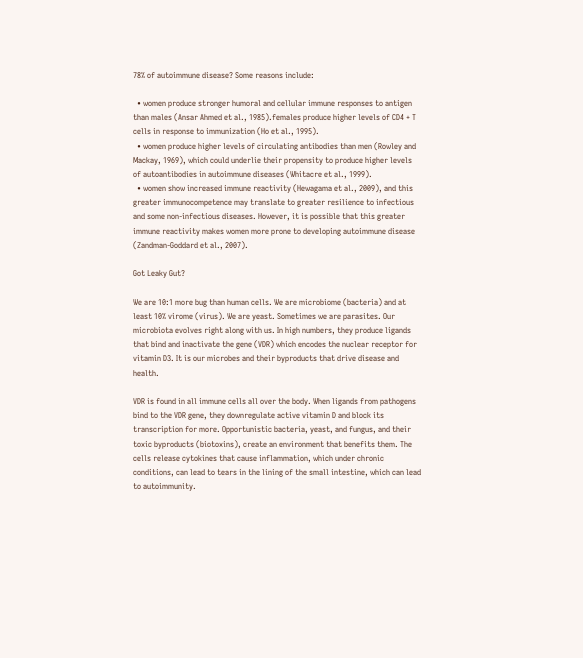78% of autoimmune disease? Some reasons include:

  • women produce stronger humoral and cellular immune responses to antigen than males (Ansar Ahmed et al., 1985).females produce higher levels of CD4 + T cells in response to immunization (Ho et al., 1995).
  • women produce higher levels of circulating antibodies than men (Rowley and Mackay, 1969), which could underlie their propensity to produce higher levels of autoantibodies in autoimmune diseases (Whitacre et al., 1999).
  • women show increased immune reactivity (Hewagama et al., 2009), and this greater immunocompetence may translate to greater resilience to infectious and some non-infectious diseases. However, it is possible that this greater immune reactivity makes women more prone to developing autoimmune disease (Zandman-Goddard et al., 2007).

Got Leaky Gut?

We are 10:1 more bug than human cells. We are microbiome (bacteria) and at least 10% virome (virus). We are yeast. Sometimes we are parasites. Our microbiota evolves right along with us. In high numbers, they produce ligands that bind and inactivate the gene (VDR) which encodes the nuclear receptor for vitamin D3. It is our microbes and their byproducts that drive disease and health.

VDR is found in all immune cells all over the body. When ligands from pathogens bind to the VDR gene, they downregulate active vitamin D and block its transcription for more. Opportunistic bacteria, yeast, and fungus, and their toxic byproducts (biotoxins), create an environment that benefits them. The cells release cytokines that cause inflammation, which under chronic conditions, can lead to tears in the lining of the small intestine, which can lead to autoimmunity.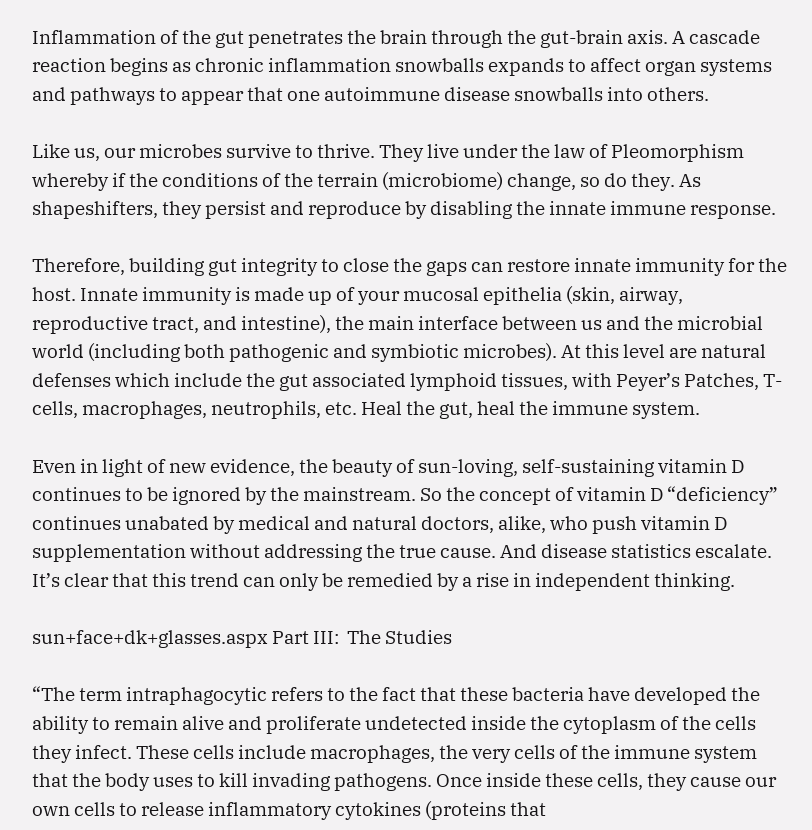Inflammation of the gut penetrates the brain through the gut-brain axis. A cascade reaction begins as chronic inflammation snowballs expands to affect organ systems and pathways to appear that one autoimmune disease snowballs into others.

Like us, our microbes survive to thrive. They live under the law of Pleomorphism whereby if the conditions of the terrain (microbiome) change, so do they. As shapeshifters, they persist and reproduce by disabling the innate immune response.

Therefore, building gut integrity to close the gaps can restore innate immunity for the host. Innate immunity is made up of your mucosal epithelia (skin, airway, reproductive tract, and intestine), the main interface between us and the microbial world (including both pathogenic and symbiotic microbes). At this level are natural defenses which include the gut associated lymphoid tissues, with Peyer’s Patches, T-cells, macrophages, neutrophils, etc. Heal the gut, heal the immune system.

Even in light of new evidence, the beauty of sun-loving, self-sustaining vitamin D continues to be ignored by the mainstream. So the concept of vitamin D “deficiency” continues unabated by medical and natural doctors, alike, who push vitamin D supplementation without addressing the true cause. And disease statistics escalate. It’s clear that this trend can only be remedied by a rise in independent thinking.

sun+face+dk+glasses.aspx Part III:  The Studies

“The term intraphagocytic refers to the fact that these bacteria have developed the ability to remain alive and proliferate undetected inside the cytoplasm of the cells they infect. These cells include macrophages, the very cells of the immune system that the body uses to kill invading pathogens. Once inside these cells, they cause our own cells to release inflammatory cytokines (proteins that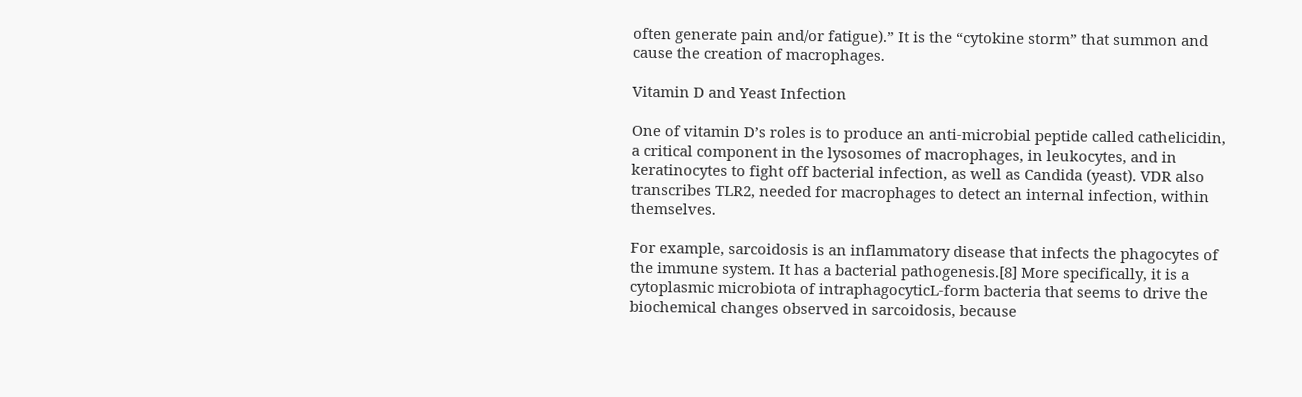often generate pain and/or fatigue).” It is the “cytokine storm” that summon and cause the creation of macrophages.

Vitamin D and Yeast Infection

One of vitamin D’s roles is to produce an anti-microbial peptide called cathelicidin, a critical component in the lysosomes of macrophages, in leukocytes, and in keratinocytes to fight off bacterial infection, as well as Candida (yeast). VDR also transcribes TLR2, needed for macrophages to detect an internal infection, within themselves.

For example, sarcoidosis is an inflammatory disease that infects the phagocytes of the immune system. It has a bacterial pathogenesis.[8] More specifically, it is a cytoplasmic microbiota of intraphagocyticL-form bacteria that seems to drive the biochemical changes observed in sarcoidosis, because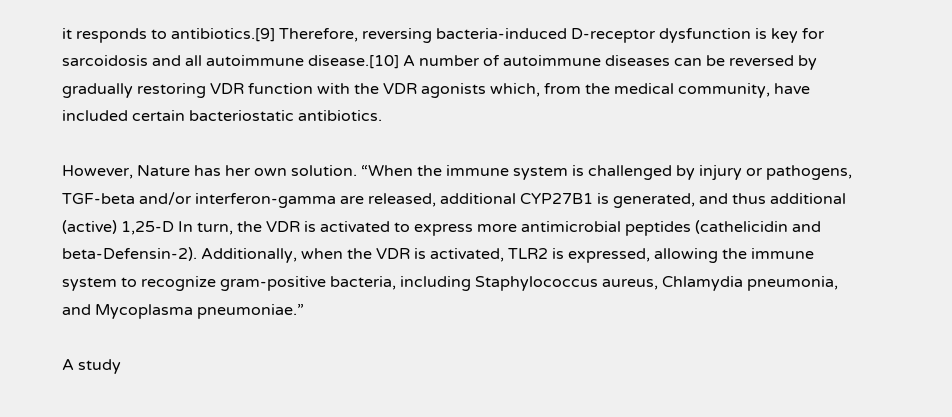it responds to antibiotics.[9] Therefore, reversing bacteria-induced D-receptor dysfunction is key for sarcoidosis and all autoimmune disease.[10] A number of autoimmune diseases can be reversed by gradually restoring VDR function with the VDR agonists which, from the medical community, have included certain bacteriostatic antibiotics.

However, Nature has her own solution. “When the immune system is challenged by injury or pathogens, TGF-beta and/or interferon-gamma are released, additional CYP27B1 is generated, and thus additional (active) 1,25-D In turn, the VDR is activated to express more antimicrobial peptides (cathelicidin and beta-Defensin-2). Additionally, when the VDR is activated, TLR2 is expressed, allowing the immune system to recognize gram-positive bacteria, including Staphylococcus aureus, Chlamydia pneumonia, and Mycoplasma pneumoniae.”

A study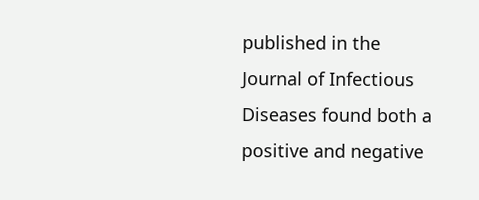published in the Journal of Infectious Diseases found both a positive and negative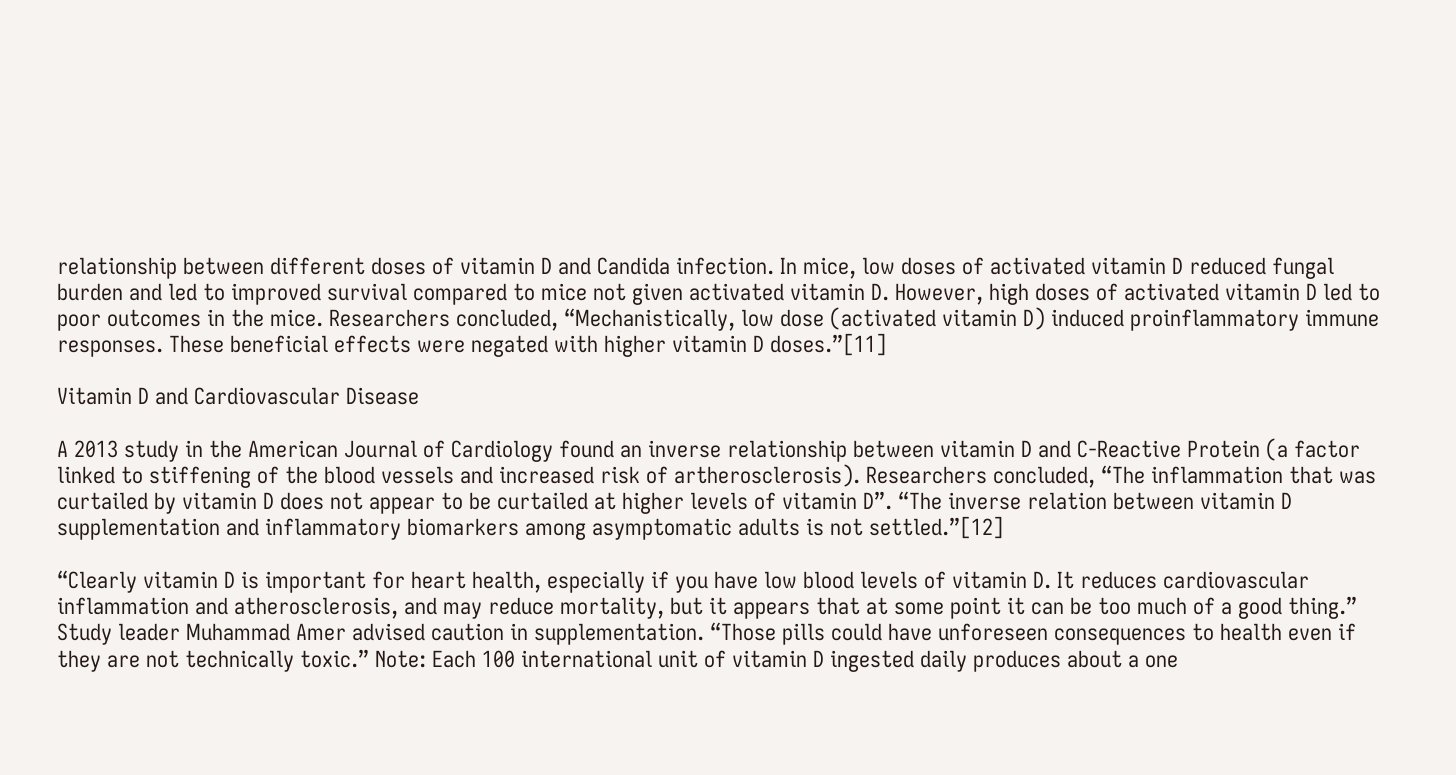relationship between different doses of vitamin D and Candida infection. In mice, low doses of activated vitamin D reduced fungal burden and led to improved survival compared to mice not given activated vitamin D. However, high doses of activated vitamin D led to poor outcomes in the mice. Researchers concluded, “Mechanistically, low dose (activated vitamin D) induced proinflammatory immune responses. These beneficial effects were negated with higher vitamin D doses.”[11]

Vitamin D and Cardiovascular Disease

A 2013 study in the American Journal of Cardiology found an inverse relationship between vitamin D and C-Reactive Protein (a factor linked to stiffening of the blood vessels and increased risk of artherosclerosis). Researchers concluded, “The inflammation that was curtailed by vitamin D does not appear to be curtailed at higher levels of vitamin D”. “The inverse relation between vitamin D supplementation and inflammatory biomarkers among asymptomatic adults is not settled.”[12]

“Clearly vitamin D is important for heart health, especially if you have low blood levels of vitamin D. It reduces cardiovascular inflammation and atherosclerosis, and may reduce mortality, but it appears that at some point it can be too much of a good thing.” Study leader Muhammad Amer advised caution in supplementation. “Those pills could have unforeseen consequences to health even if they are not technically toxic.” Note: Each 100 international unit of vitamin D ingested daily produces about a one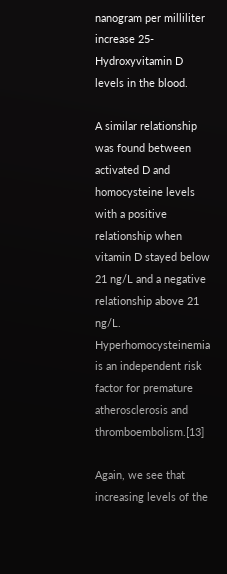nanogram per milliliter increase 25-Hydroxyvitamin D levels in the blood.

A similar relationship was found between activated D and homocysteine levels with a positive relationship when vitamin D stayed below 21 ng/L and a negative relationship above 21 ng/L. Hyperhomocysteinemia is an independent risk factor for premature atherosclerosis and thromboembolism.[13]

Again, we see that increasing levels of the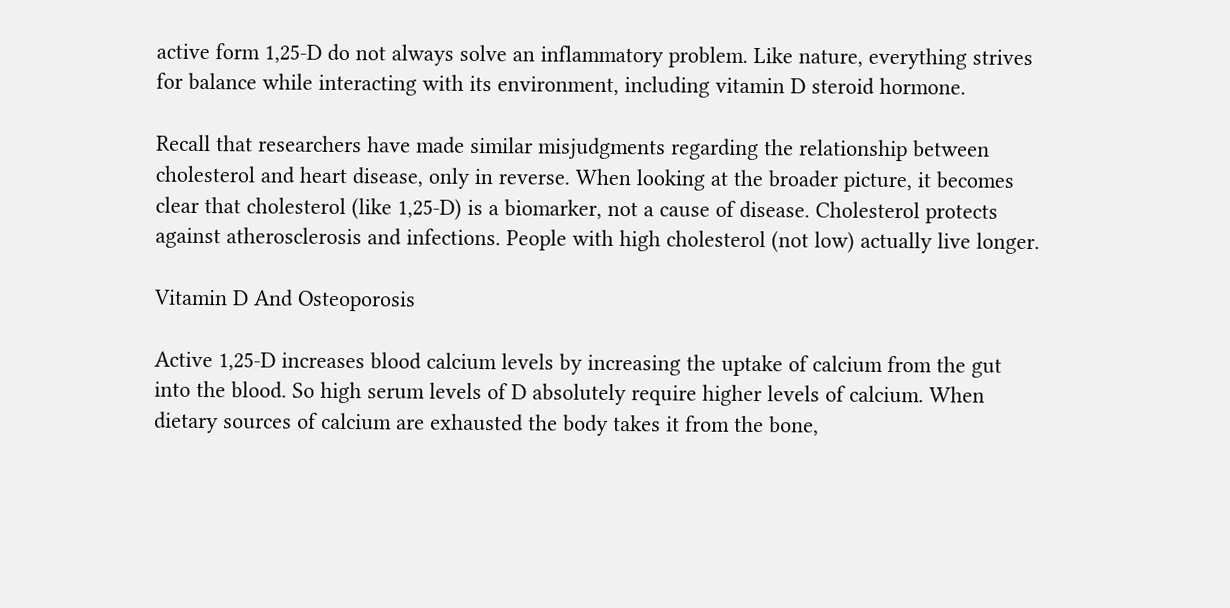active form 1,25-D do not always solve an inflammatory problem. Like nature, everything strives for balance while interacting with its environment, including vitamin D steroid hormone.

Recall that researchers have made similar misjudgments regarding the relationship between cholesterol and heart disease, only in reverse. When looking at the broader picture, it becomes clear that cholesterol (like 1,25-D) is a biomarker, not a cause of disease. Cholesterol protects against atherosclerosis and infections. People with high cholesterol (not low) actually live longer.

Vitamin D And Osteoporosis

Active 1,25-D increases blood calcium levels by increasing the uptake of calcium from the gut into the blood. So high serum levels of D absolutely require higher levels of calcium. When dietary sources of calcium are exhausted the body takes it from the bone,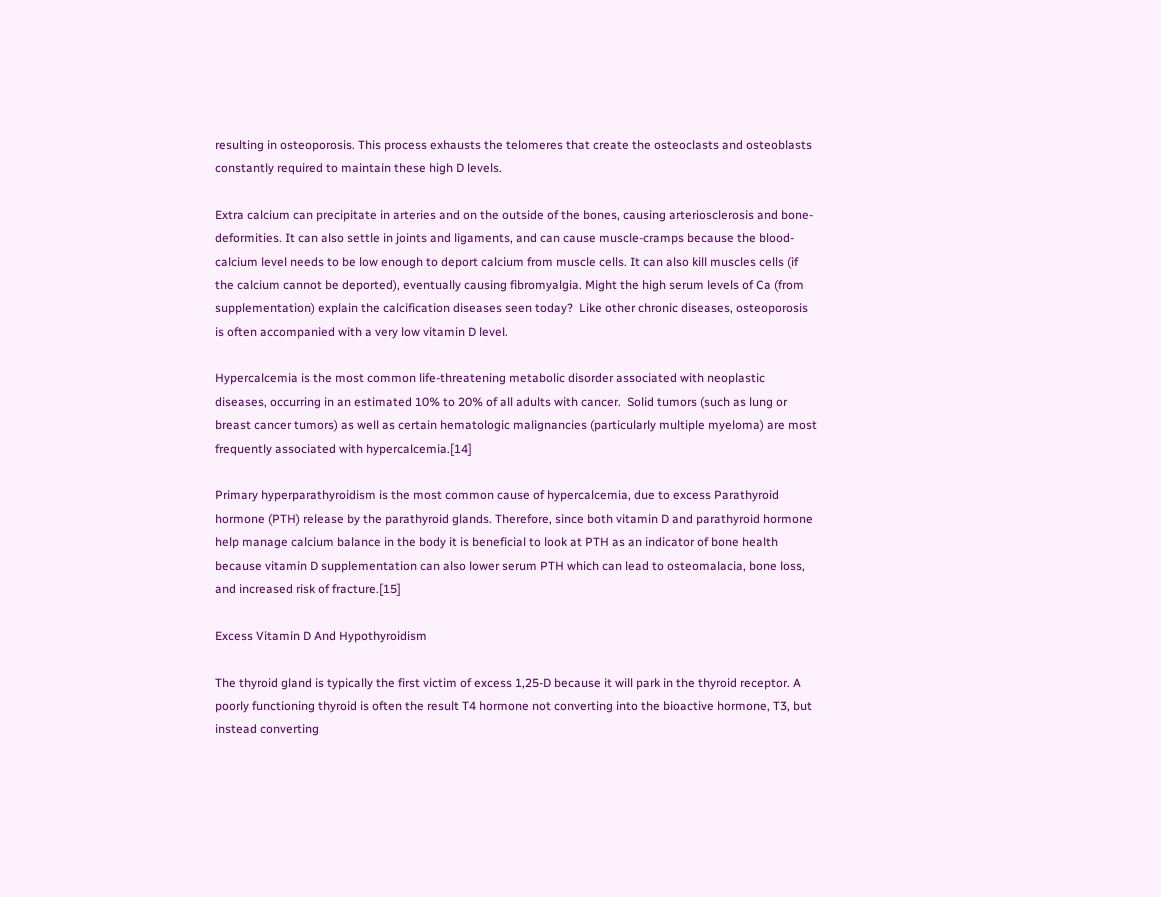resulting in osteoporosis. This process exhausts the telomeres that create the osteoclasts and osteoblasts constantly required to maintain these high D levels.

Extra calcium can precipitate in arteries and on the outside of the bones, causing arteriosclerosis and bone-deformities. It can also settle in joints and ligaments, and can cause muscle-cramps because the blood-calcium level needs to be low enough to deport calcium from muscle cells. It can also kill muscles cells (if the calcium cannot be deported), eventually causing fibromyalgia. Might the high serum levels of Ca (from supplementation) explain the calcification diseases seen today?  Like other chronic diseases, osteoporosis is often accompanied with a very low vitamin D level.

Hypercalcemia is the most common life-threatening metabolic disorder associated with neoplastic diseases, occurring in an estimated 10% to 20% of all adults with cancer.  Solid tumors (such as lung or breast cancer tumors) as well as certain hematologic malignancies (particularly multiple myeloma) are most frequently associated with hypercalcemia.[14]

Primary hyperparathyroidism is the most common cause of hypercalcemia, due to excess Parathyroid hormone (PTH) release by the parathyroid glands. Therefore, since both vitamin D and parathyroid hormone help manage calcium balance in the body it is beneficial to look at PTH as an indicator of bone health because vitamin D supplementation can also lower serum PTH which can lead to osteomalacia, bone loss, and increased risk of fracture.[15]

Excess Vitamin D And Hypothyroidism

The thyroid gland is typically the first victim of excess 1,25-D because it will park in the thyroid receptor. A poorly functioning thyroid is often the result T4 hormone not converting into the bioactive hormone, T3, but instead converting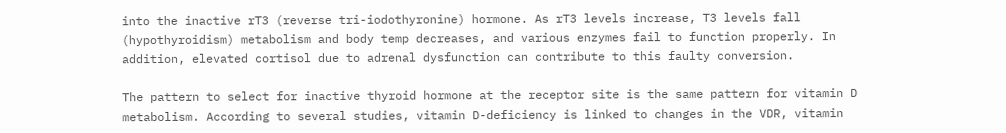into the inactive rT3 (reverse tri-iodothyronine) hormone. As rT3 levels increase, T3 levels fall (hypothyroidism) metabolism and body temp decreases, and various enzymes fail to function properly. In addition, elevated cortisol due to adrenal dysfunction can contribute to this faulty conversion.

The pattern to select for inactive thyroid hormone at the receptor site is the same pattern for vitamin D metabolism. According to several studies, vitamin D-deficiency is linked to changes in the VDR, vitamin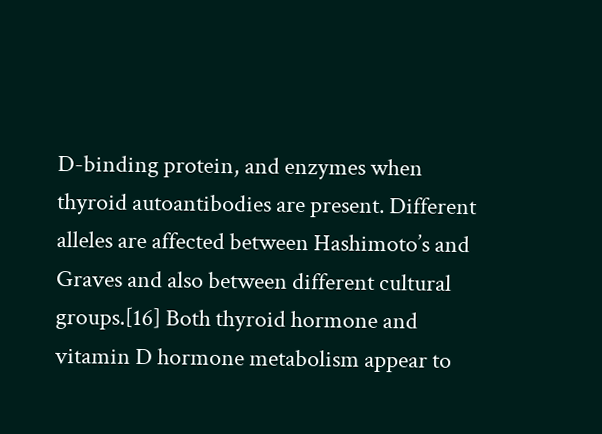D-binding protein, and enzymes when thyroid autoantibodies are present. Different alleles are affected between Hashimoto’s and Graves and also between different cultural groups.[16] Both thyroid hormone and vitamin D hormone metabolism appear to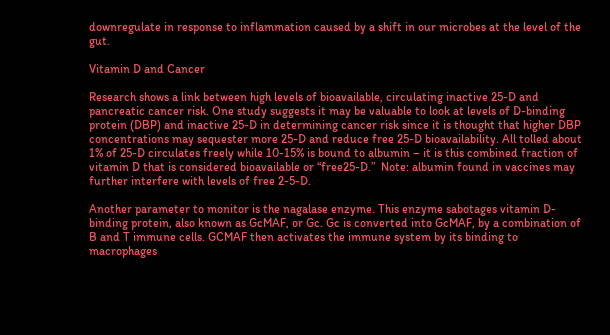downregulate in response to inflammation caused by a shift in our microbes at the level of the gut.

Vitamin D and Cancer

Research shows a link between high levels of bioavailable, circulating inactive 25-D and pancreatic cancer risk. One study suggests it may be valuable to look at levels of D-binding protein (DBP) and inactive 25-D in determining cancer risk since it is thought that higher DBP concentrations may sequester more 25-D and reduce free 25-D bioavailability. All tolled about 1% of 25-D circulates freely while 10-15% is bound to albumin – it is this combined fraction of vitamin D that is considered bioavailable or “free25-D.”  Note: albumin found in vaccines may further interfere with levels of free 2-5-D.

Another parameter to monitor is the nagalase enzyme. This enzyme sabotages vitamin D-binding protein, also known as GcMAF, or Gc. Gc is converted into GcMAF, by a combination of B and T immune cells. GCMAF then activates the immune system by its binding to macrophages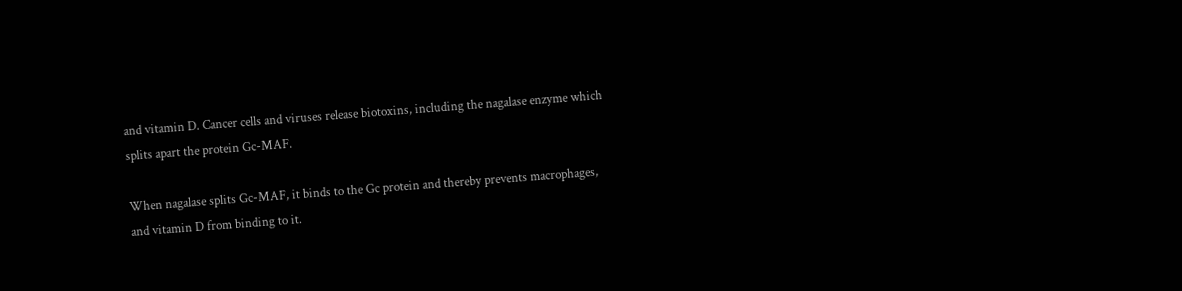and vitamin D. Cancer cells and viruses release biotoxins, including the nagalase enzyme which splits apart the protein Gc-MAF.

When nagalase splits Gc-MAF, it binds to the Gc protein and thereby prevents macrophages, and vitamin D from binding to it.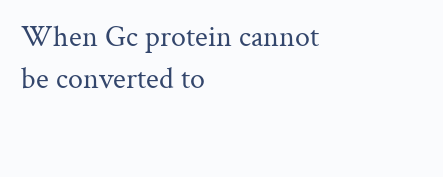When Gc protein cannot be converted to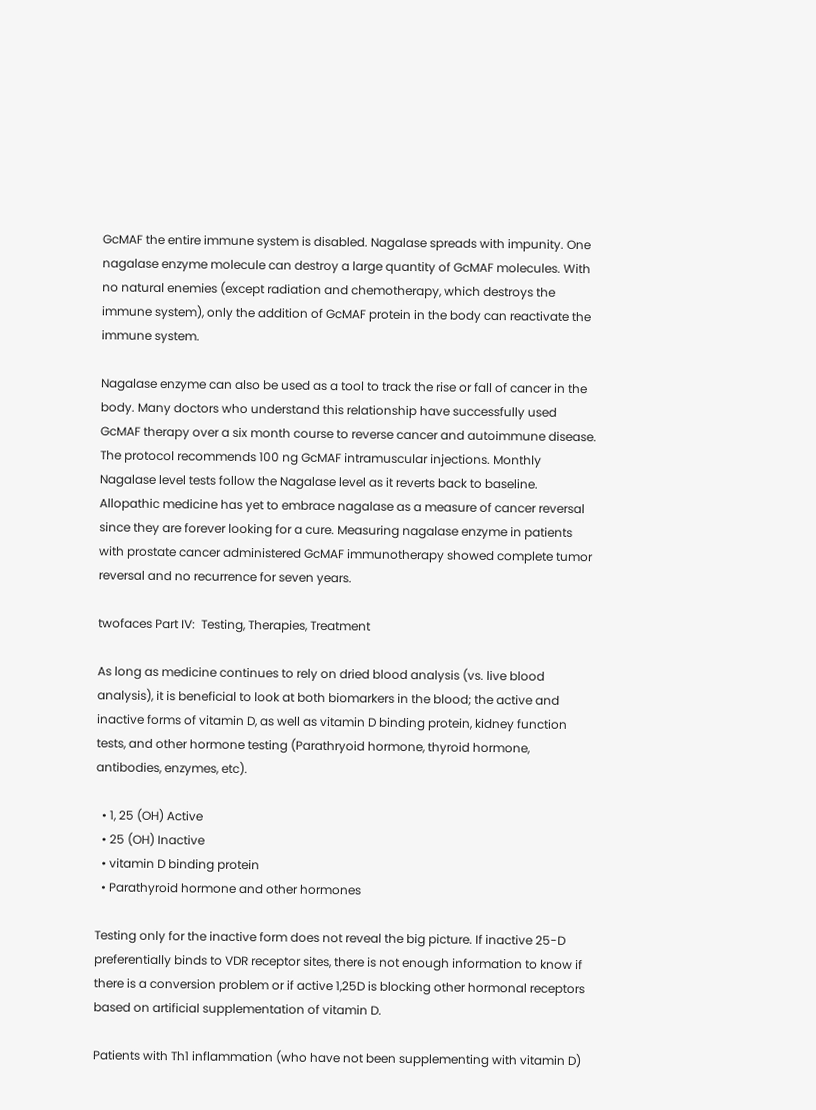GcMAF the entire immune system is disabled. Nagalase spreads with impunity. One nagalase enzyme molecule can destroy a large quantity of GcMAF molecules. With no natural enemies (except radiation and chemotherapy, which destroys the immune system), only the addition of GcMAF protein in the body can reactivate the immune system.

Nagalase enzyme can also be used as a tool to track the rise or fall of cancer in the body. Many doctors who understand this relationship have successfully used GcMAF therapy over a six month course to reverse cancer and autoimmune disease. The protocol recommends 100 ng GcMAF intramuscular injections. Monthly Nagalase level tests follow the Nagalase level as it reverts back to baseline. Allopathic medicine has yet to embrace nagalase as a measure of cancer reversal since they are forever looking for a cure. Measuring nagalase enzyme in patients with prostate cancer administered GcMAF immunotherapy showed complete tumor reversal and no recurrence for seven years.

twofaces Part IV:  Testing, Therapies, Treatment

As long as medicine continues to rely on dried blood analysis (vs. live blood analysis), it is beneficial to look at both biomarkers in the blood; the active and inactive forms of vitamin D, as well as vitamin D binding protein, kidney function tests, and other hormone testing (Parathryoid hormone, thyroid hormone, antibodies, enzymes, etc).

  • 1, 25 (OH) Active
  • 25 (OH) Inactive
  • vitamin D binding protein
  • Parathyroid hormone and other hormones

Testing only for the inactive form does not reveal the big picture. If inactive 25-D preferentially binds to VDR receptor sites, there is not enough information to know if there is a conversion problem or if active 1,25D is blocking other hormonal receptors based on artificial supplementation of vitamin D.

Patients with Th1 inflammation (who have not been supplementing with vitamin D)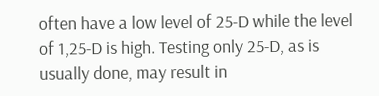often have a low level of 25-D while the level of 1,25-D is high. Testing only 25-D, as is usually done, may result in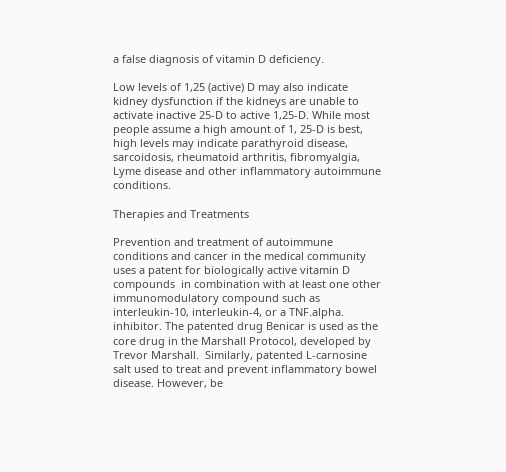a false diagnosis of vitamin D deficiency.

Low levels of 1,25 (active) D may also indicate kidney dysfunction if the kidneys are unable to activate inactive 25-D to active 1,25-D. While most people assume a high amount of 1, 25-D is best, high levels may indicate parathyroid disease, sarcoidosis, rheumatoid arthritis, fibromyalgia, Lyme disease and other inflammatory autoimmune conditions.

Therapies and Treatments

Prevention and treatment of autoimmune conditions and cancer in the medical community uses a patent for biologically active vitamin D compounds  in combination with at least one other immunomodulatory compound such as interleukin-10, interleukin-4, or a TNF.alpha. inhibitor. The patented drug Benicar is used as the core drug in the Marshall Protocol, developed by Trevor Marshall.  Similarly, patented L-carnosine salt used to treat and prevent inflammatory bowel disease. However, be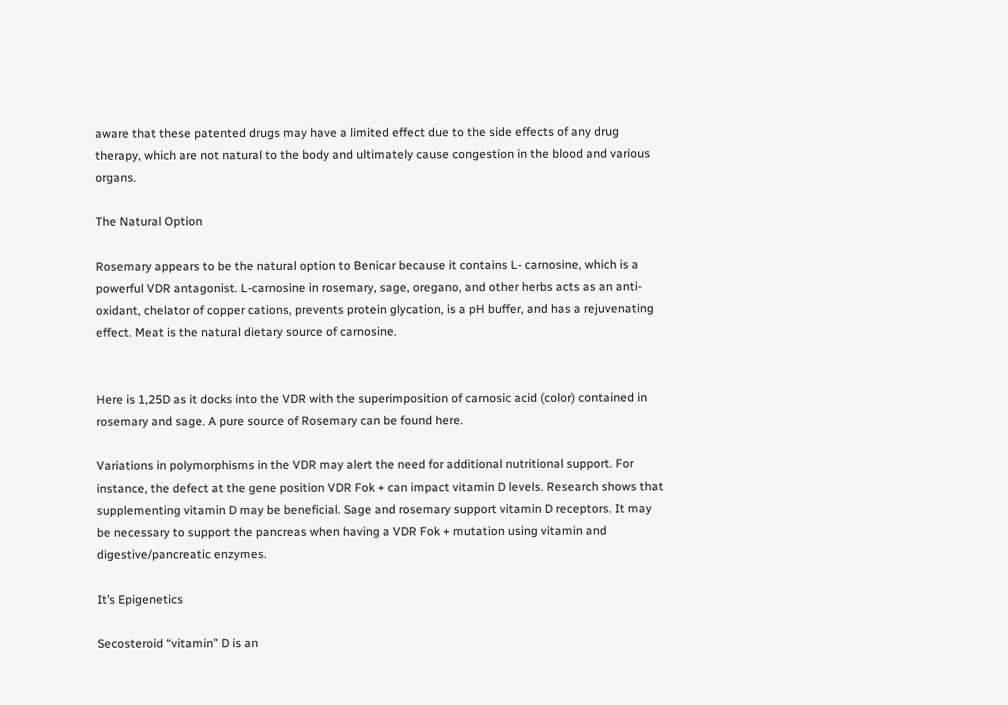aware that these patented drugs may have a limited effect due to the side effects of any drug therapy, which are not natural to the body and ultimately cause congestion in the blood and various organs.

The Natural Option

Rosemary appears to be the natural option to Benicar because it contains L- carnosine, which is a powerful VDR antagonist. L-carnosine in rosemary, sage, oregano, and other herbs acts as an anti-oxidant, chelator of copper cations, prevents protein glycation, is a pH buffer, and has a rejuvenating effect. Meat is the natural dietary source of carnosine.


Here is 1,25D as it docks into the VDR with the superimposition of carnosic acid (color) contained in rosemary and sage. A pure source of Rosemary can be found here.

Variations in polymorphisms in the VDR may alert the need for additional nutritional support. For instance, the defect at the gene position VDR Fok + can impact vitamin D levels. Research shows that supplementing vitamin D may be beneficial. Sage and rosemary support vitamin D receptors. It may be necessary to support the pancreas when having a VDR Fok + mutation using vitamin and digestive/pancreatic enzymes.

It’s Epigenetics

Secosteroid “vitamin” D is an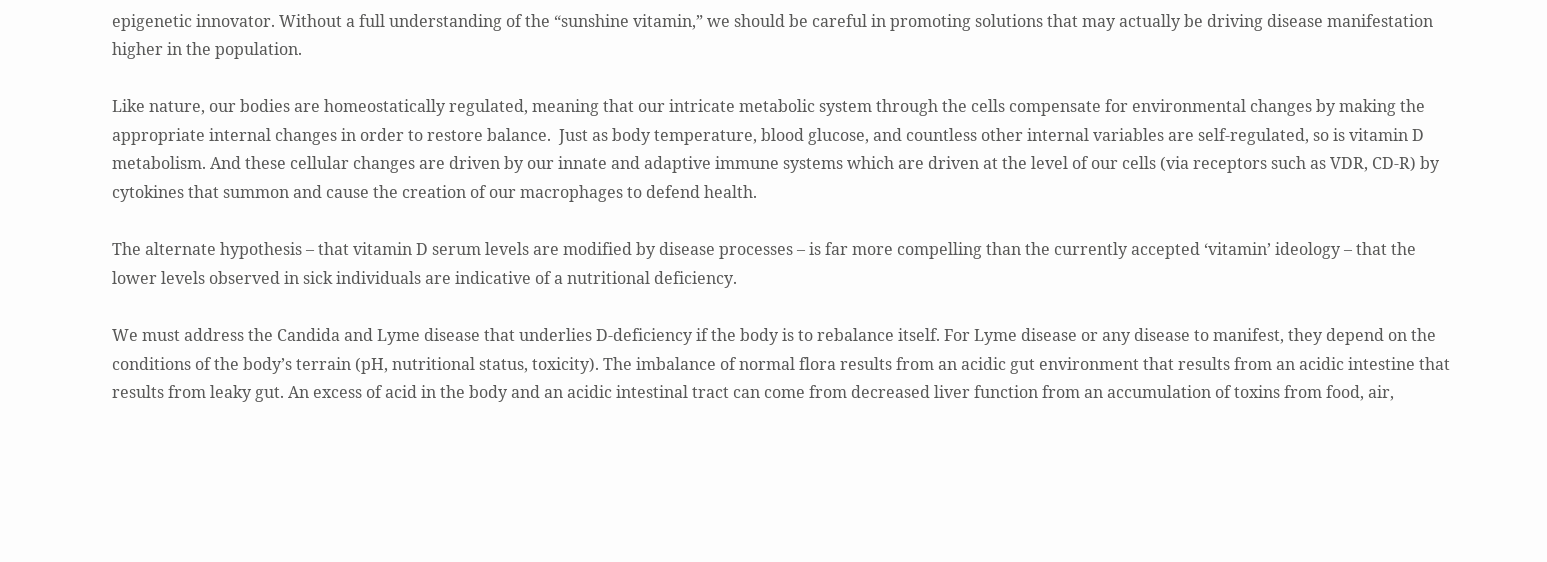epigenetic innovator. Without a full understanding of the “sunshine vitamin,” we should be careful in promoting solutions that may actually be driving disease manifestation higher in the population.

Like nature, our bodies are homeostatically regulated, meaning that our intricate metabolic system through the cells compensate for environmental changes by making the appropriate internal changes in order to restore balance.  Just as body temperature, blood glucose, and countless other internal variables are self-regulated, so is vitamin D metabolism. And these cellular changes are driven by our innate and adaptive immune systems which are driven at the level of our cells (via receptors such as VDR, CD-R) by cytokines that summon and cause the creation of our macrophages to defend health.

The alternate hypothesis – that vitamin D serum levels are modified by disease processes – is far more compelling than the currently accepted ‘vitamin’ ideology – that the lower levels observed in sick individuals are indicative of a nutritional deficiency.

We must address the Candida and Lyme disease that underlies D-deficiency if the body is to rebalance itself. For Lyme disease or any disease to manifest, they depend on the conditions of the body’s terrain (pH, nutritional status, toxicity). The imbalance of normal flora results from an acidic gut environment that results from an acidic intestine that results from leaky gut. An excess of acid in the body and an acidic intestinal tract can come from decreased liver function from an accumulation of toxins from food, air,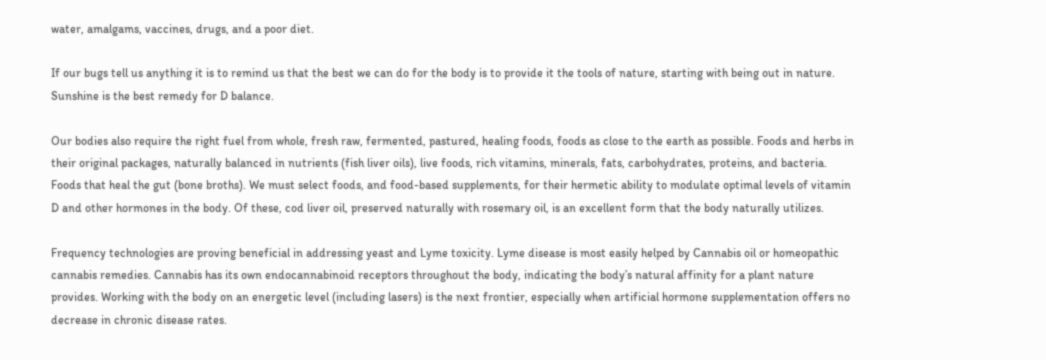water, amalgams, vaccines, drugs, and a poor diet.

If our bugs tell us anything it is to remind us that the best we can do for the body is to provide it the tools of nature, starting with being out in nature. Sunshine is the best remedy for D balance.

Our bodies also require the right fuel from whole, fresh raw, fermented, pastured, healing foods, foods as close to the earth as possible. Foods and herbs in their original packages, naturally balanced in nutrients (fish liver oils), live foods, rich vitamins, minerals, fats, carbohydrates, proteins, and bacteria. Foods that heal the gut (bone broths). We must select foods, and food-based supplements, for their hermetic ability to modulate optimal levels of vitamin D and other hormones in the body. Of these, cod liver oil, preserved naturally with rosemary oil, is an excellent form that the body naturally utilizes.

Frequency technologies are proving beneficial in addressing yeast and Lyme toxicity. Lyme disease is most easily helped by Cannabis oil or homeopathic cannabis remedies. Cannabis has its own endocannabinoid receptors throughout the body, indicating the body’s natural affinity for a plant nature provides. Working with the body on an energetic level (including lasers) is the next frontier, especially when artificial hormone supplementation offers no decrease in chronic disease rates.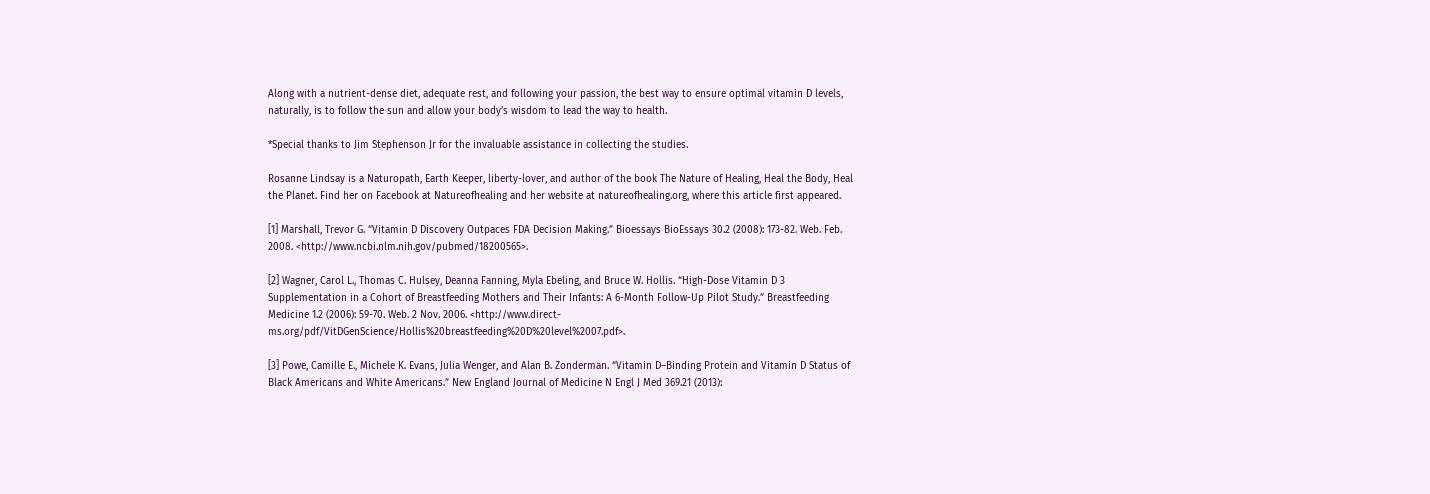Along with a nutrient-dense diet, adequate rest, and following your passion, the best way to ensure optimal vitamin D levels, naturally, is to follow the sun and allow your body’s wisdom to lead the way to health.

*Special thanks to Jim Stephenson Jr for the invaluable assistance in collecting the studies.

Rosanne Lindsay is a Naturopath, Earth Keeper, liberty-lover, and author of the book The Nature of Healing, Heal the Body, Heal the Planet. Find her on Facebook at Natureofhealing and her website at natureofhealing.org, where this article first appeared.

[1] Marshall, Trevor G. “Vitamin D Discovery Outpaces FDA Decision Making.” Bioessays BioEssays 30.2 (2008): 173-82. Web. Feb. 2008. <http://www.ncbi.nlm.nih.gov/pubmed/18200565>.

[2] Wagner, Carol L., Thomas C. Hulsey, Deanna Fanning, Myla Ebeling, and Bruce W. Hollis. “High-Dose Vitamin D 3 Supplementation in a Cohort of Breastfeeding Mothers and Their Infants: A 6-Month Follow-Up Pilot Study.” Breastfeeding Medicine 1.2 (2006): 59-70. Web. 2 Nov. 2006. <http://www.direct-ms.org/pdf/VitDGenScience/Hollis%20breastfeeding%20D%20level%2007.pdf>.

[3] Powe, Camille E., Michele K. Evans, Julia Wenger, and Alan B. Zonderman. “Vitamin D–Binding Protein and Vitamin D Status of Black Americans and White Americans.” New England Journal of Medicine N Engl J Med 369.21 (2013):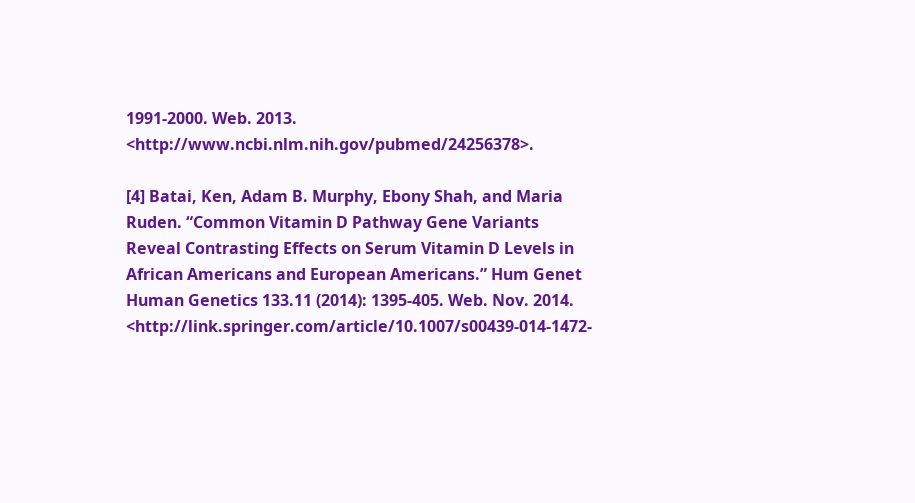1991-2000. Web. 2013. <http://www.ncbi.nlm.nih.gov/pubmed/24256378>.

[4] Batai, Ken, Adam B. Murphy, Ebony Shah, and Maria Ruden. “Common Vitamin D Pathway Gene Variants Reveal Contrasting Effects on Serum Vitamin D Levels in African Americans and European Americans.” Hum Genet Human Genetics 133.11 (2014): 1395-405. Web. Nov. 2014. <http://link.springer.com/article/10.1007/s00439-014-1472-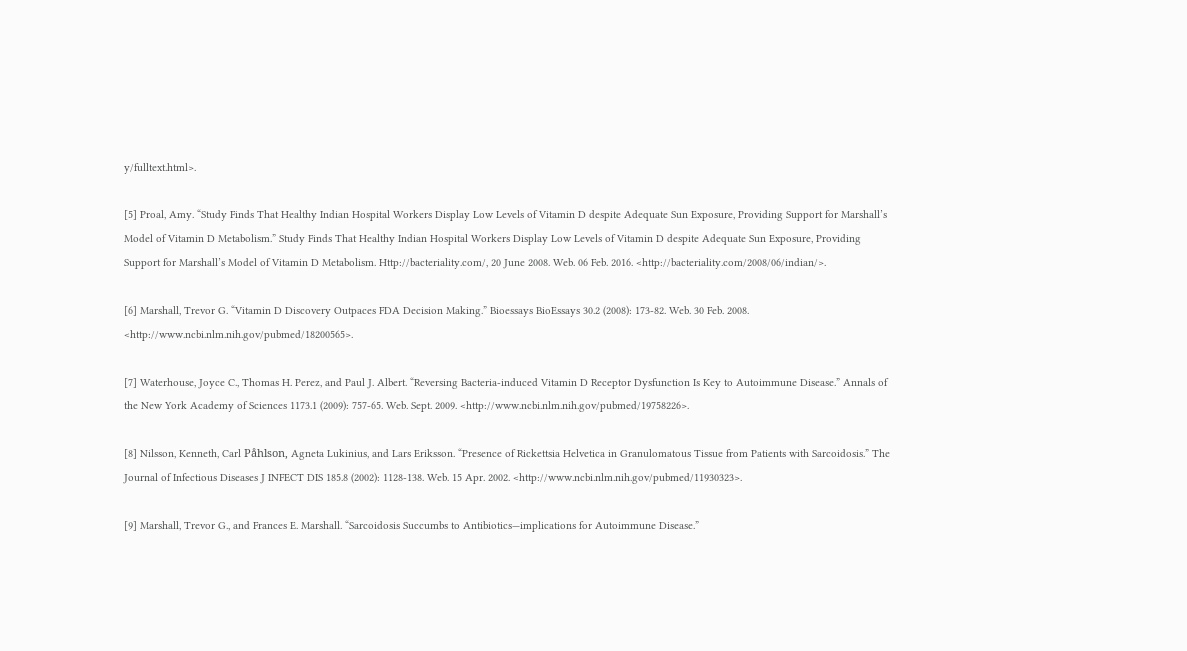y/fulltext.html>.

[5] Proal, Amy. “Study Finds That Healthy Indian Hospital Workers Display Low Levels of Vitamin D despite Adequate Sun Exposure, Providing Support for Marshall’s Model of Vitamin D Metabolism.” Study Finds That Healthy Indian Hospital Workers Display Low Levels of Vitamin D despite Adequate Sun Exposure, Providing Support for Marshall’s Model of Vitamin D Metabolism. Http://bacteriality.com/, 20 June 2008. Web. 06 Feb. 2016. <http://bacteriality.com/2008/06/indian/>.

[6] Marshall, Trevor G. “Vitamin D Discovery Outpaces FDA Decision Making.” Bioessays BioEssays 30.2 (2008): 173-82. Web. 30 Feb. 2008. <http://www.ncbi.nlm.nih.gov/pubmed/18200565>.

[7] Waterhouse, Joyce C., Thomas H. Perez, and Paul J. Albert. “Reversing Bacteria-induced Vitamin D Receptor Dysfunction Is Key to Autoimmune Disease.” Annals of the New York Academy of Sciences 1173.1 (2009): 757-65. Web. Sept. 2009. <http://www.ncbi.nlm.nih.gov/pubmed/19758226>.

[8] Nilsson, Kenneth, Carl Påhlson, Agneta Lukinius, and Lars Eriksson. “Presence of Rickettsia Helvetica in Granulomatous Tissue from Patients with Sarcoidosis.” The Journal of Infectious Diseases J INFECT DIS 185.8 (2002): 1128-138. Web. 15 Apr. 2002. <http://www.ncbi.nlm.nih.gov/pubmed/11930323>.

[9] Marshall, Trevor G., and Frances E. Marshall. “Sarcoidosis Succumbs to Antibiotics—implications for Autoimmune Disease.”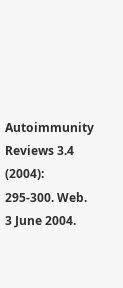Autoimmunity Reviews 3.4 (2004): 295-300. Web. 3 June 2004.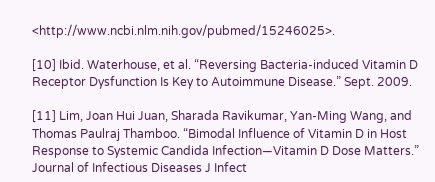<http://www.ncbi.nlm.nih.gov/pubmed/15246025>.

[10] Ibid. Waterhouse, et al. “Reversing Bacteria-induced Vitamin D Receptor Dysfunction Is Key to Autoimmune Disease.” Sept. 2009.

[11] Lim, Joan Hui Juan, Sharada Ravikumar, Yan-Ming Wang, and Thomas Paulraj Thamboo. “Bimodal Influence of Vitamin D in Host Response to Systemic Candida Infection—Vitamin D Dose Matters.” Journal of Infectious Diseases J Infect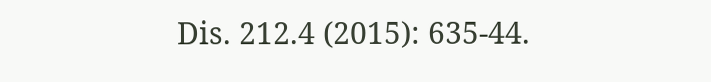Dis. 212.4 (2015): 635-44.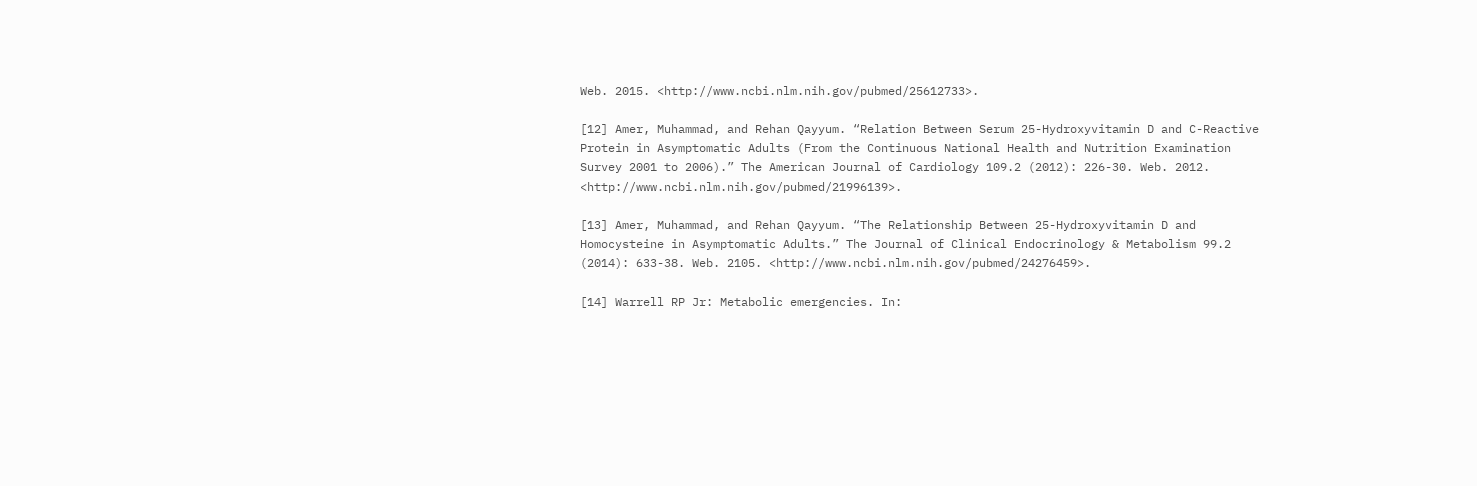Web. 2015. <http://www.ncbi.nlm.nih.gov/pubmed/25612733>.

[12] Amer, Muhammad, and Rehan Qayyum. “Relation Between Serum 25-Hydroxyvitamin D and C-Reactive Protein in Asymptomatic Adults (From the Continuous National Health and Nutrition Examination Survey 2001 to 2006).” The American Journal of Cardiology 109.2 (2012): 226-30. Web. 2012. <http://www.ncbi.nlm.nih.gov/pubmed/21996139>.

[13] Amer, Muhammad, and Rehan Qayyum. “The Relationship Between 25-Hydroxyvitamin D and Homocysteine in Asymptomatic Adults.” The Journal of Clinical Endocrinology & Metabolism 99.2 (2014): 633-38. Web. 2105. <http://www.ncbi.nlm.nih.gov/pubmed/24276459>.

[14] Warrell RP Jr: Metabolic emergencies. In: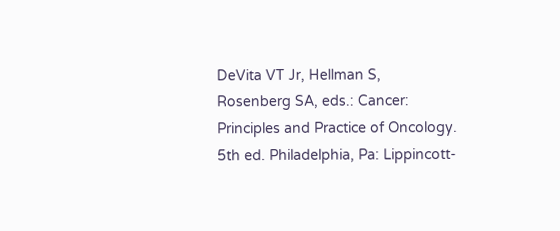DeVita VT Jr, Hellman S, Rosenberg SA, eds.: Cancer: Principles and Practice of Oncology. 5th ed. Philadelphia, Pa: Lippincott-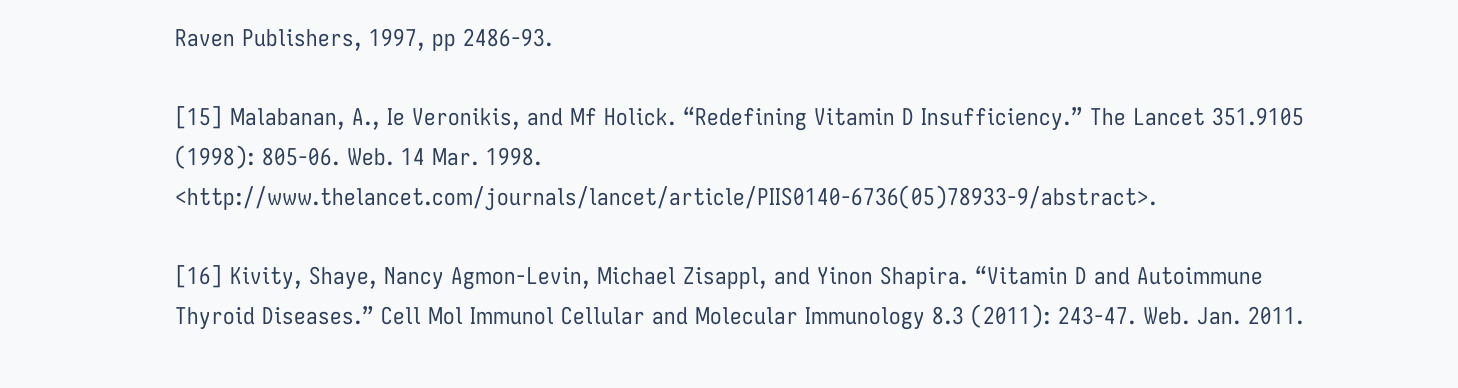Raven Publishers, 1997, pp 2486-93.

[15] Malabanan, A., Ie Veronikis, and Mf Holick. “Redefining Vitamin D Insufficiency.” The Lancet 351.9105 (1998): 805-06. Web. 14 Mar. 1998. <http://www.thelancet.com/journals/lancet/article/PIIS0140-6736(05)78933-9/abstract>.

[16] Kivity, Shaye, Nancy Agmon-Levin, Michael Zisappl, and Yinon Shapira. “Vitamin D and Autoimmune Thyroid Diseases.” Cell Mol Immunol Cellular and Molecular Immunology 8.3 (2011): 243-47. Web. Jan. 2011.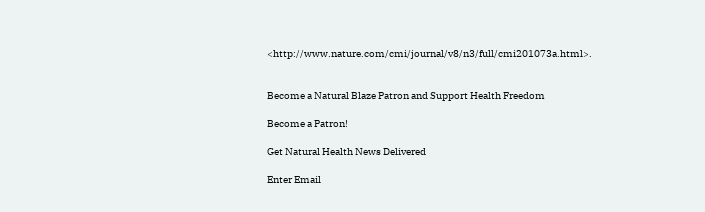<http://www.nature.com/cmi/journal/v8/n3/full/cmi201073a.html>.


Become a Natural Blaze Patron and Support Health Freedom

Become a Patron!

Get Natural Health News Delivered

Enter Email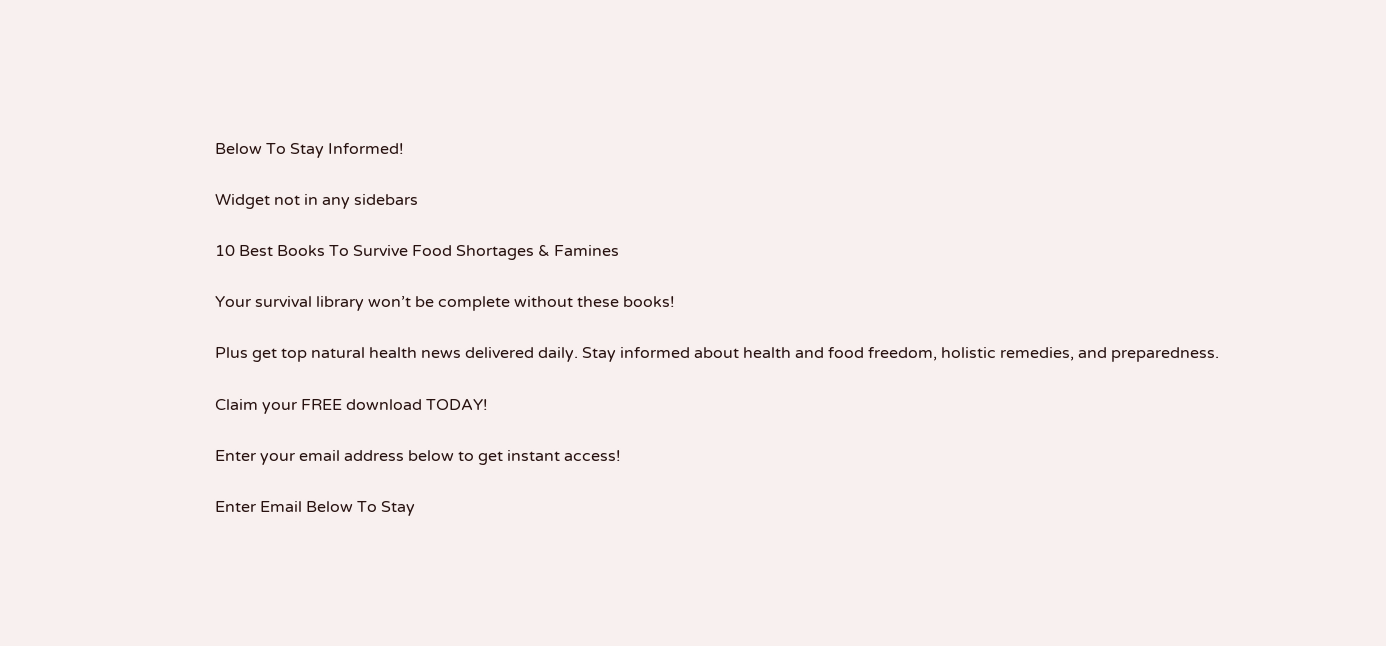Below To Stay Informed!

Widget not in any sidebars

10 Best Books To Survive Food Shortages & Famines

Your survival library won’t be complete without these books!

Plus get top natural health news delivered daily. Stay informed about health and food freedom, holistic remedies, and preparedness.

Claim your FREE download TODAY!

Enter your email address below to get instant access!

Enter Email Below To Stay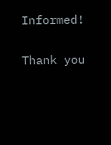Informed!

Thank you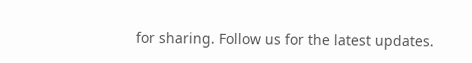for sharing. Follow us for the latest updates.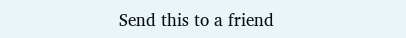Send this to a friend